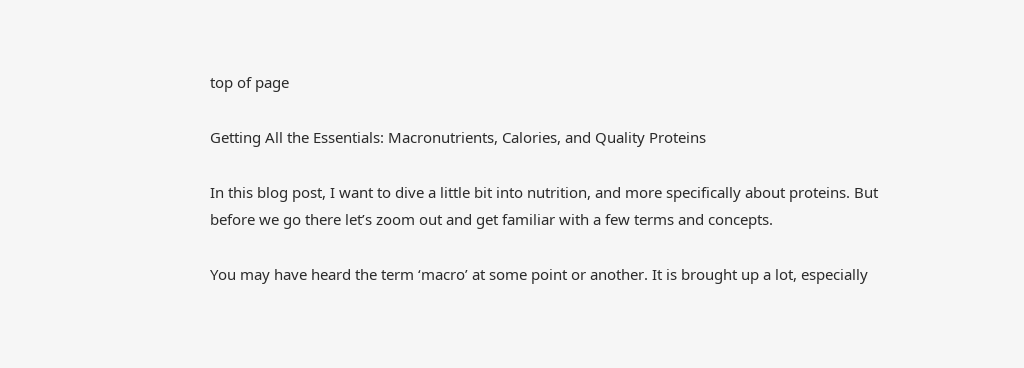top of page

Getting All the Essentials: Macronutrients, Calories, and Quality Proteins

In this blog post, I want to dive a little bit into nutrition, and more specifically about proteins. But before we go there let’s zoom out and get familiar with a few terms and concepts.

You may have heard the term ‘macro’ at some point or another. It is brought up a lot, especially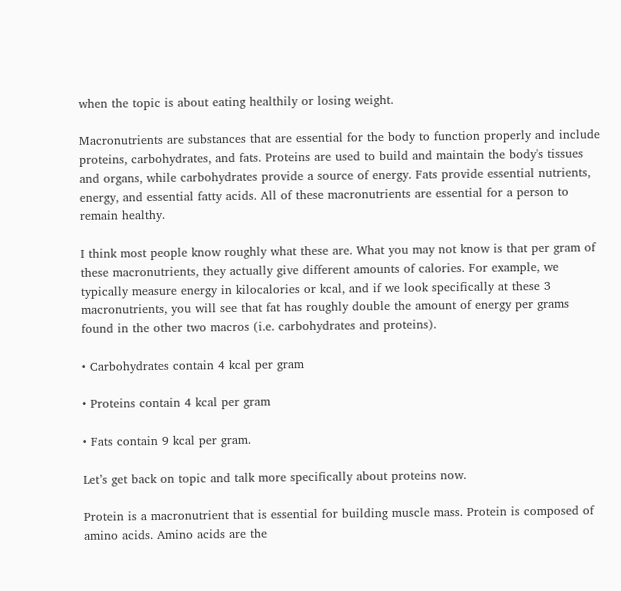when the topic is about eating healthily or losing weight.

Macronutrients are substances that are essential for the body to function properly and include proteins, carbohydrates, and fats. Proteins are used to build and maintain the body's tissues and organs, while carbohydrates provide a source of energy. Fats provide essential nutrients, energy, and essential fatty acids. All of these macronutrients are essential for a person to remain healthy.

I think most people know roughly what these are. What you may not know is that per gram of these macronutrients, they actually give different amounts of calories. For example, we typically measure energy in kilocalories or kcal, and if we look specifically at these 3 macronutrients, you will see that fat has roughly double the amount of energy per grams found in the other two macros (i.e. carbohydrates and proteins).

• Carbohydrates contain 4 kcal per gram

• Proteins contain 4 kcal per gram

• Fats contain 9 kcal per gram.

Let’s get back on topic and talk more specifically about proteins now.

Protein is a macronutrient that is essential for building muscle mass. Protein is composed of amino acids. Amino acids are the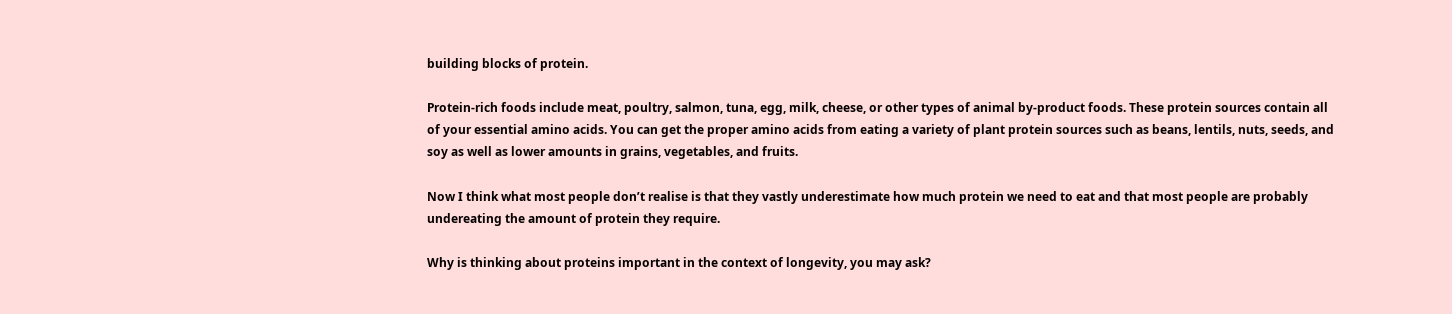building blocks of protein.

Protein-rich foods include meat, poultry, salmon, tuna, egg, milk, cheese, or other types of animal by-product foods. These protein sources contain all of your essential amino acids. You can get the proper amino acids from eating a variety of plant protein sources such as beans, lentils, nuts, seeds, and soy as well as lower amounts in grains, vegetables, and fruits.

Now I think what most people don’t realise is that they vastly underestimate how much protein we need to eat and that most people are probably undereating the amount of protein they require.

Why is thinking about proteins important in the context of longevity, you may ask?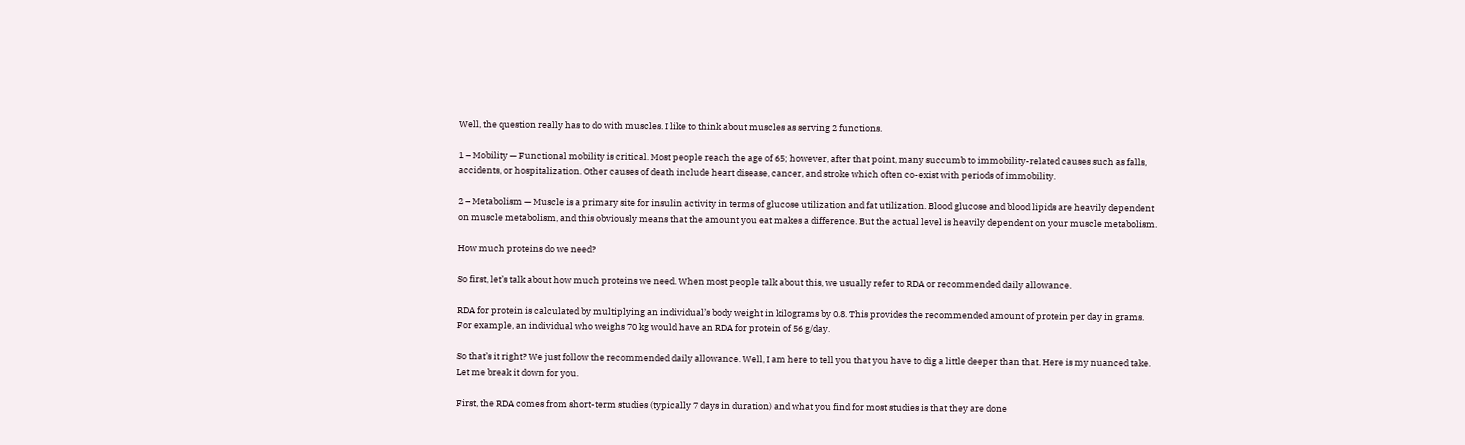Well, the question really has to do with muscles. I like to think about muscles as serving 2 functions.

1 – Mobility — Functional mobility is critical. Most people reach the age of 65; however, after that point, many succumb to immobility-related causes such as falls, accidents, or hospitalization. Other causes of death include heart disease, cancer, and stroke which often co-exist with periods of immobility.

2 – Metabolism — Muscle is a primary site for insulin activity in terms of glucose utilization and fat utilization. Blood glucose and blood lipids are heavily dependent on muscle metabolism, and this obviously means that the amount you eat makes a difference. But the actual level is heavily dependent on your muscle metabolism.

How much proteins do we need?

So first, let’s talk about how much proteins we need. When most people talk about this, we usually refer to RDA or recommended daily allowance.

RDA for protein is calculated by multiplying an individual’s body weight in kilograms by 0.8. This provides the recommended amount of protein per day in grams. For example, an individual who weighs 70 kg would have an RDA for protein of 56 g/day.

So that’s it right? We just follow the recommended daily allowance. Well, I am here to tell you that you have to dig a little deeper than that. Here is my nuanced take. Let me break it down for you.

First, the RDA comes from short-term studies (typically 7 days in duration) and what you find for most studies is that they are done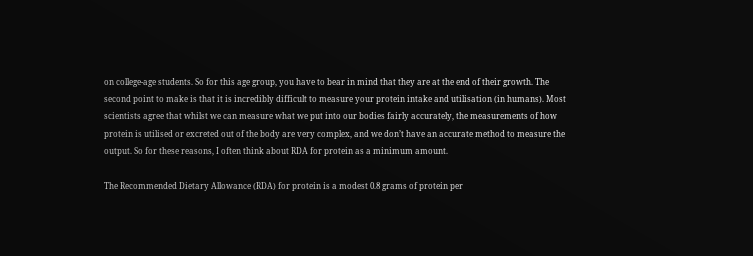on college-age students. So for this age group, you have to bear in mind that they are at the end of their growth. The second point to make is that it is incredibly difficult to measure your protein intake and utilisation (in humans). Most scientists agree that whilst we can measure what we put into our bodies fairly accurately, the measurements of how protein is utilised or excreted out of the body are very complex, and we don’t have an accurate method to measure the output. So for these reasons, I often think about RDA for protein as a minimum amount.

The Recommended Dietary Allowance (RDA) for protein is a modest 0.8 grams of protein per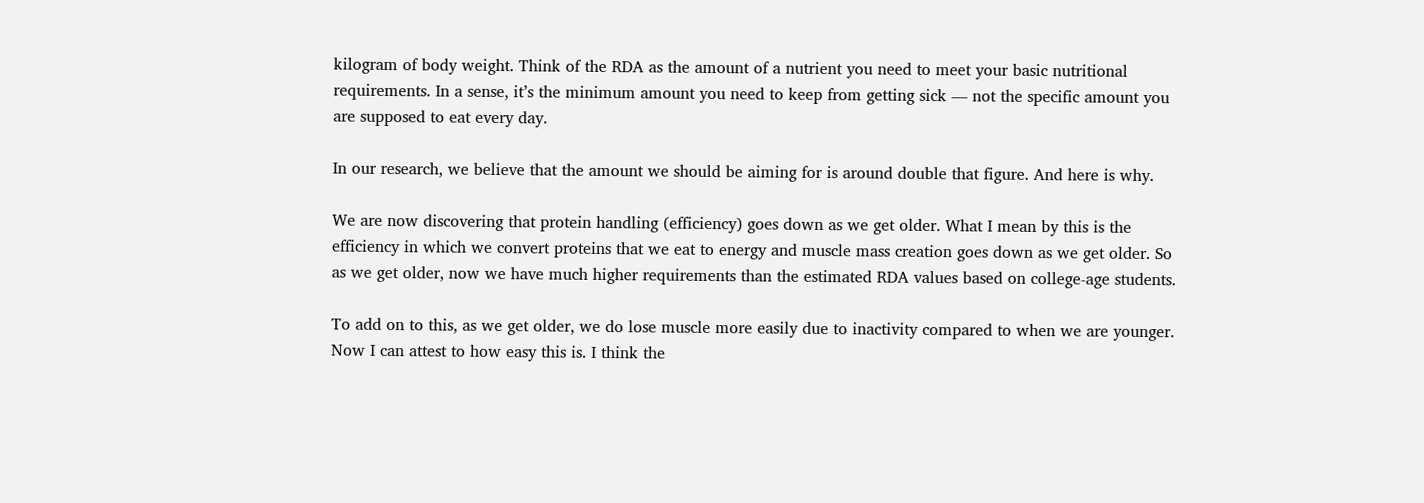kilogram of body weight. Think of the RDA as the amount of a nutrient you need to meet your basic nutritional requirements. In a sense, it’s the minimum amount you need to keep from getting sick — not the specific amount you are supposed to eat every day.

In our research, we believe that the amount we should be aiming for is around double that figure. And here is why.

We are now discovering that protein handling (efficiency) goes down as we get older. What I mean by this is the efficiency in which we convert proteins that we eat to energy and muscle mass creation goes down as we get older. So as we get older, now we have much higher requirements than the estimated RDA values based on college-age students.

To add on to this, as we get older, we do lose muscle more easily due to inactivity compared to when we are younger. Now I can attest to how easy this is. I think the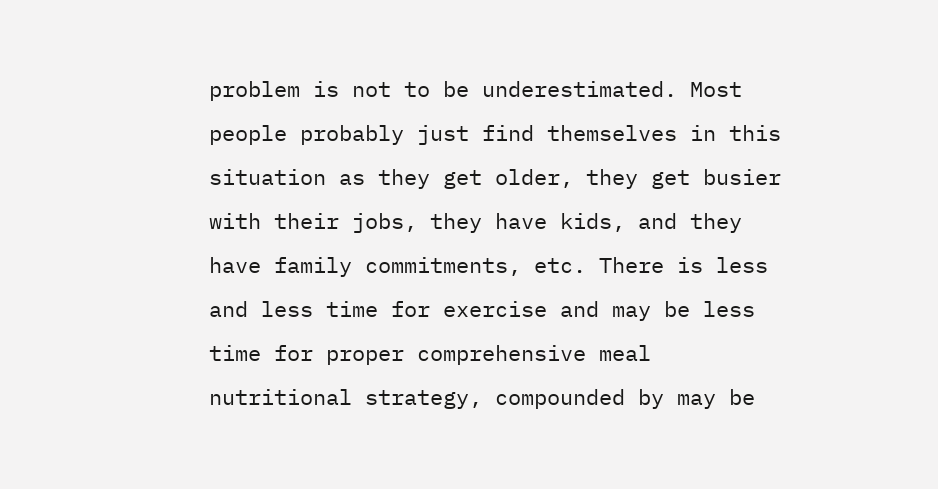problem is not to be underestimated. Most people probably just find themselves in this situation as they get older, they get busier with their jobs, they have kids, and they have family commitments, etc. There is less and less time for exercise and may be less time for proper comprehensive meal nutritional strategy, compounded by may be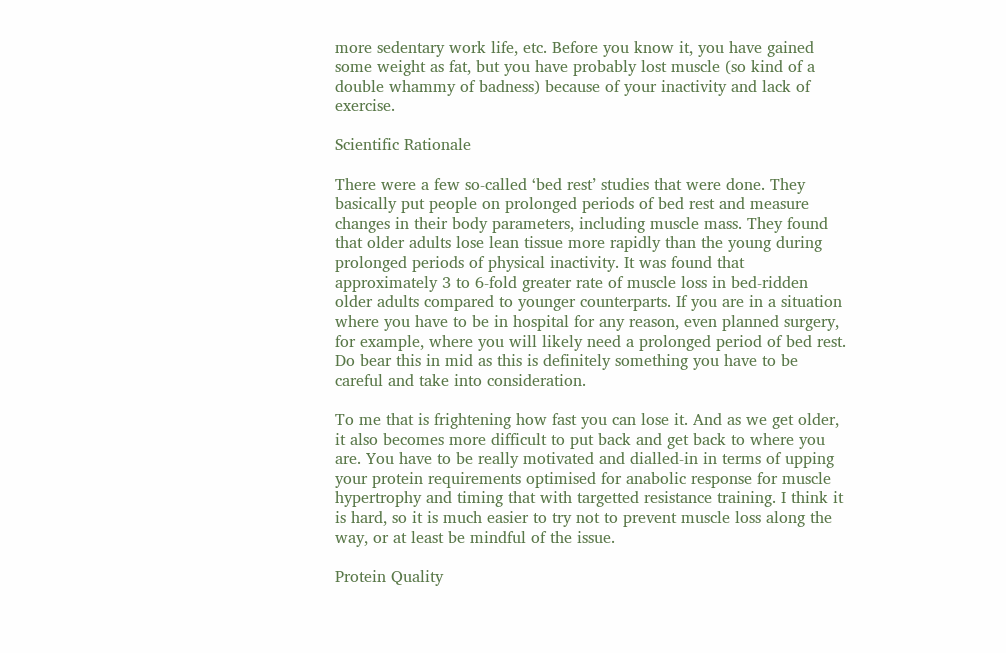more sedentary work life, etc. Before you know it, you have gained some weight as fat, but you have probably lost muscle (so kind of a double whammy of badness) because of your inactivity and lack of exercise.

Scientific Rationale

There were a few so-called ‘bed rest’ studies that were done. They basically put people on prolonged periods of bed rest and measure changes in their body parameters, including muscle mass. They found that older adults lose lean tissue more rapidly than the young during prolonged periods of physical inactivity. It was found that approximately 3 to 6-fold greater rate of muscle loss in bed-ridden older adults compared to younger counterparts. If you are in a situation where you have to be in hospital for any reason, even planned surgery, for example, where you will likely need a prolonged period of bed rest. Do bear this in mid as this is definitely something you have to be careful and take into consideration.

To me that is frightening how fast you can lose it. And as we get older, it also becomes more difficult to put back and get back to where you are. You have to be really motivated and dialled-in in terms of upping your protein requirements optimised for anabolic response for muscle hypertrophy and timing that with targetted resistance training. I think it is hard, so it is much easier to try not to prevent muscle loss along the way, or at least be mindful of the issue.

Protein Quality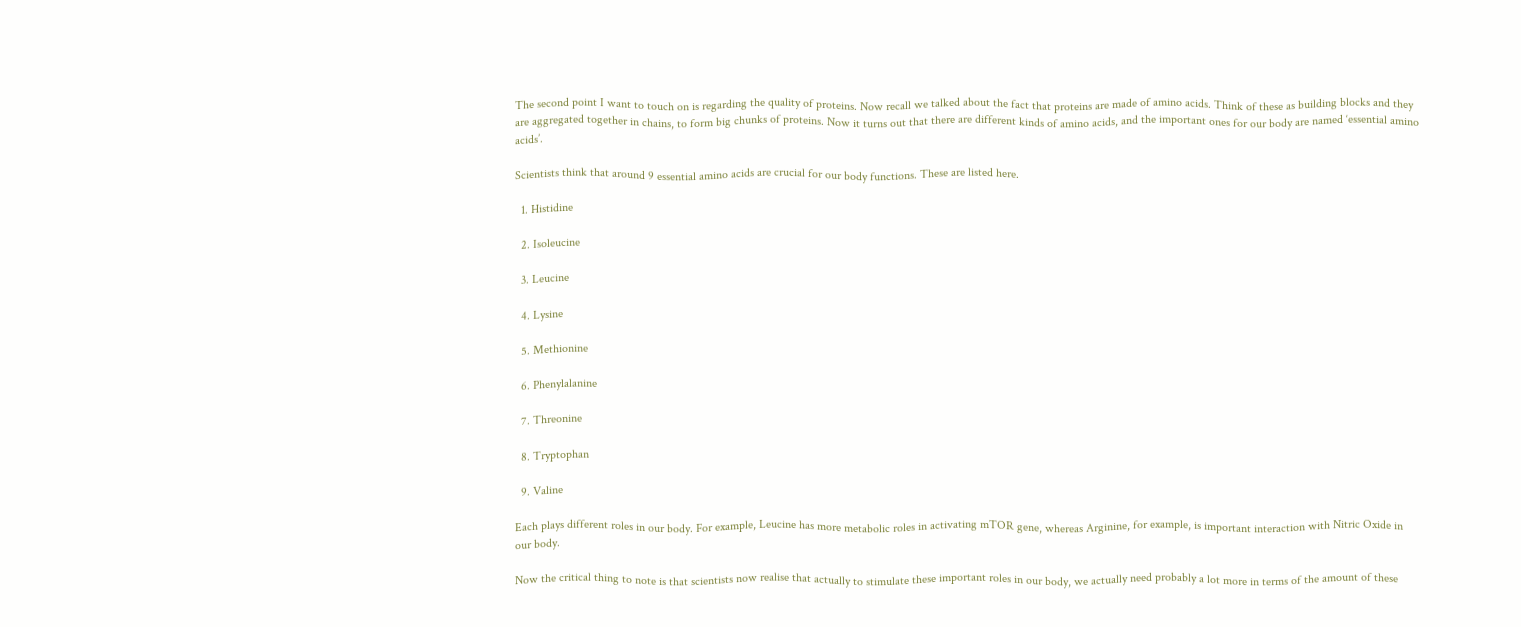The second point I want to touch on is regarding the quality of proteins. Now recall we talked about the fact that proteins are made of amino acids. Think of these as building blocks and they are aggregated together in chains, to form big chunks of proteins. Now it turns out that there are different kinds of amino acids, and the important ones for our body are named ‘essential amino acids’.

Scientists think that around 9 essential amino acids are crucial for our body functions. These are listed here.

  1. Histidine

  2. Isoleucine

  3. Leucine

  4. Lysine

  5. Methionine

  6. Phenylalanine

  7. Threonine

  8. Tryptophan

  9. Valine

Each plays different roles in our body. For example, Leucine has more metabolic roles in activating mTOR gene, whereas Arginine, for example, is important interaction with Nitric Oxide in our body.

Now the critical thing to note is that scientists now realise that actually to stimulate these important roles in our body, we actually need probably a lot more in terms of the amount of these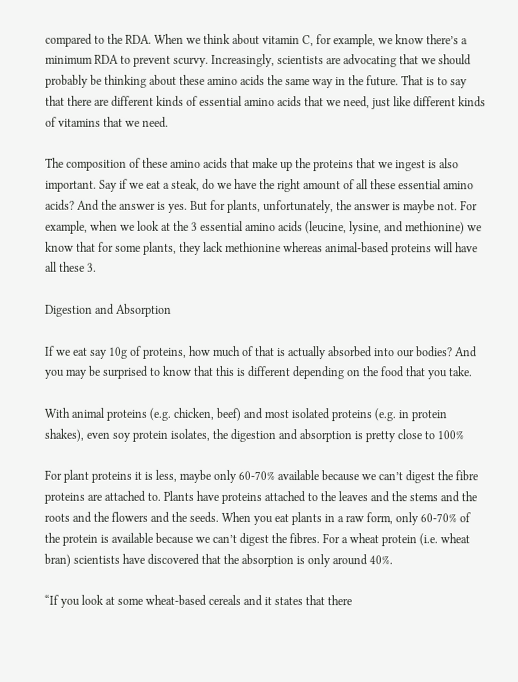compared to the RDA. When we think about vitamin C, for example, we know there’s a minimum RDA to prevent scurvy. Increasingly, scientists are advocating that we should probably be thinking about these amino acids the same way in the future. That is to say that there are different kinds of essential amino acids that we need, just like different kinds of vitamins that we need.

The composition of these amino acids that make up the proteins that we ingest is also important. Say if we eat a steak, do we have the right amount of all these essential amino acids? And the answer is yes. But for plants, unfortunately, the answer is maybe not. For example, when we look at the 3 essential amino acids (leucine, lysine, and methionine) we know that for some plants, they lack methionine whereas animal-based proteins will have all these 3.

Digestion and Absorption

If we eat say 10g of proteins, how much of that is actually absorbed into our bodies? And you may be surprised to know that this is different depending on the food that you take.

With animal proteins (e.g. chicken, beef) and most isolated proteins (e.g. in protein shakes), even soy protein isolates, the digestion and absorption is pretty close to 100%

For plant proteins it is less, maybe only 60-70% available because we can’t digest the fibre proteins are attached to. Plants have proteins attached to the leaves and the stems and the roots and the flowers and the seeds. When you eat plants in a raw form, only 60-70% of the protein is available because we can’t digest the fibres. For a wheat protein (i.e. wheat bran) scientists have discovered that the absorption is only around 40%.

“If you look at some wheat-based cereals and it states that there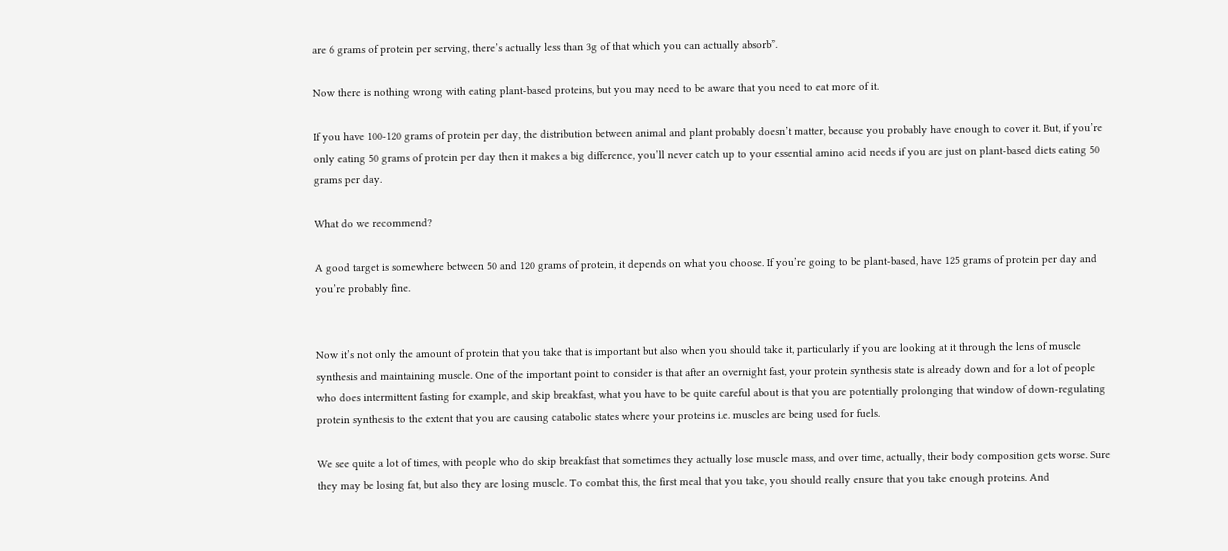are 6 grams of protein per serving, there’s actually less than 3g of that which you can actually absorb”.

Now there is nothing wrong with eating plant-based proteins, but you may need to be aware that you need to eat more of it.

If you have 100-120 grams of protein per day, the distribution between animal and plant probably doesn’t matter, because you probably have enough to cover it. But, if you’re only eating 50 grams of protein per day then it makes a big difference, you’ll never catch up to your essential amino acid needs if you are just on plant-based diets eating 50 grams per day.

What do we recommend?

A good target is somewhere between 50 and 120 grams of protein, it depends on what you choose. If you’re going to be plant-based, have 125 grams of protein per day and you’re probably fine.


Now it’s not only the amount of protein that you take that is important but also when you should take it, particularly if you are looking at it through the lens of muscle synthesis and maintaining muscle. One of the important point to consider is that after an overnight fast, your protein synthesis state is already down and for a lot of people who does intermittent fasting for example, and skip breakfast, what you have to be quite careful about is that you are potentially prolonging that window of down-regulating protein synthesis to the extent that you are causing catabolic states where your proteins i.e. muscles are being used for fuels.

We see quite a lot of times, with people who do skip breakfast that sometimes they actually lose muscle mass, and over time, actually, their body composition gets worse. Sure they may be losing fat, but also they are losing muscle. To combat this, the first meal that you take, you should really ensure that you take enough proteins. And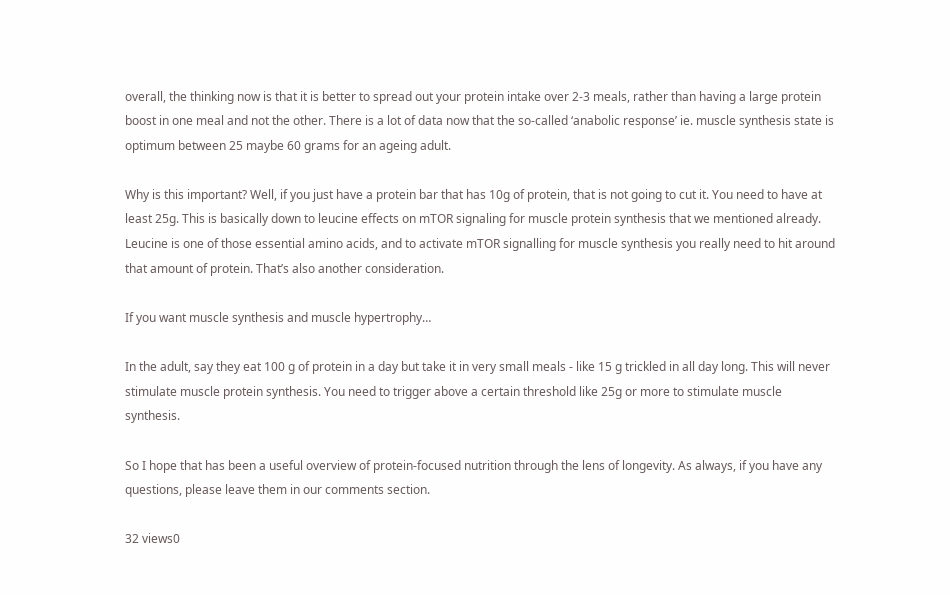overall, the thinking now is that it is better to spread out your protein intake over 2-3 meals, rather than having a large protein boost in one meal and not the other. There is a lot of data now that the so-called ‘anabolic response’ ie. muscle synthesis state is optimum between 25 maybe 60 grams for an ageing adult.

Why is this important? Well, if you just have a protein bar that has 10g of protein, that is not going to cut it. You need to have at least 25g. This is basically down to leucine effects on mTOR signaling for muscle protein synthesis that we mentioned already. Leucine is one of those essential amino acids, and to activate mTOR signalling for muscle synthesis you really need to hit around that amount of protein. That’s also another consideration.

If you want muscle synthesis and muscle hypertrophy…

In the adult, say they eat 100 g of protein in a day but take it in very small meals - like 15 g trickled in all day long. This will never stimulate muscle protein synthesis. You need to trigger above a certain threshold like 25g or more to stimulate muscle synthesis.

So I hope that has been a useful overview of protein-focused nutrition through the lens of longevity. As always, if you have any questions, please leave them in our comments section.

32 views0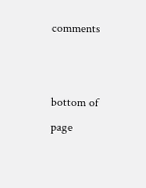comments


bottom of page